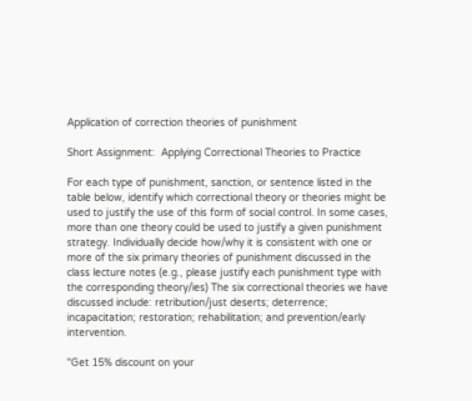Application of correction theories of punishment

Short Assignment:  Applying Correctional Theories to Practice

For each type of punishment, sanction, or sentence listed in the table below, identify which correctional theory or theories might be used to justify the use of this form of social control. In some cases, more than one theory could be used to justify a given punishment strategy. Individually decide how/why it is consistent with one or more of the six primary theories of punishment discussed in the class lecture notes (e.g., please justify each punishment type with the corresponding theory/ies) The six correctional theories we have discussed include: retribution/just deserts; deterrence; incapacitation; restoration; rehabilitation; and prevention/early intervention.

"Get 15% discount on your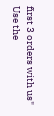first 3 orders with us"
Use the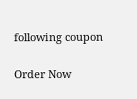following coupon

Order Now